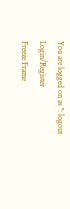You are logged on as '': logout Login/Register
Freeze Frame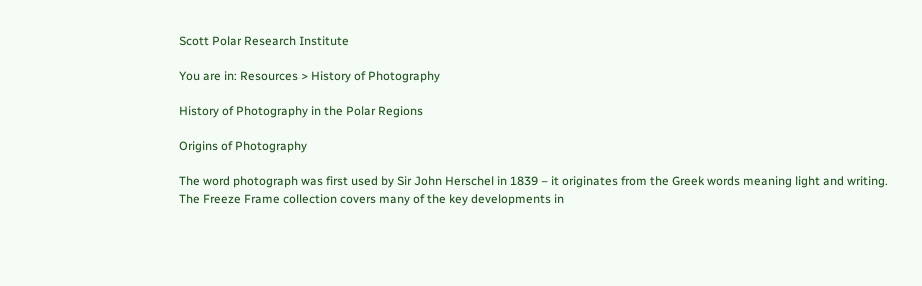Scott Polar Research Institute

You are in: Resources > History of Photography

History of Photography in the Polar Regions

Origins of Photography

The word photograph was first used by Sir John Herschel in 1839 – it originates from the Greek words meaning light and writing. The Freeze Frame collection covers many of the key developments in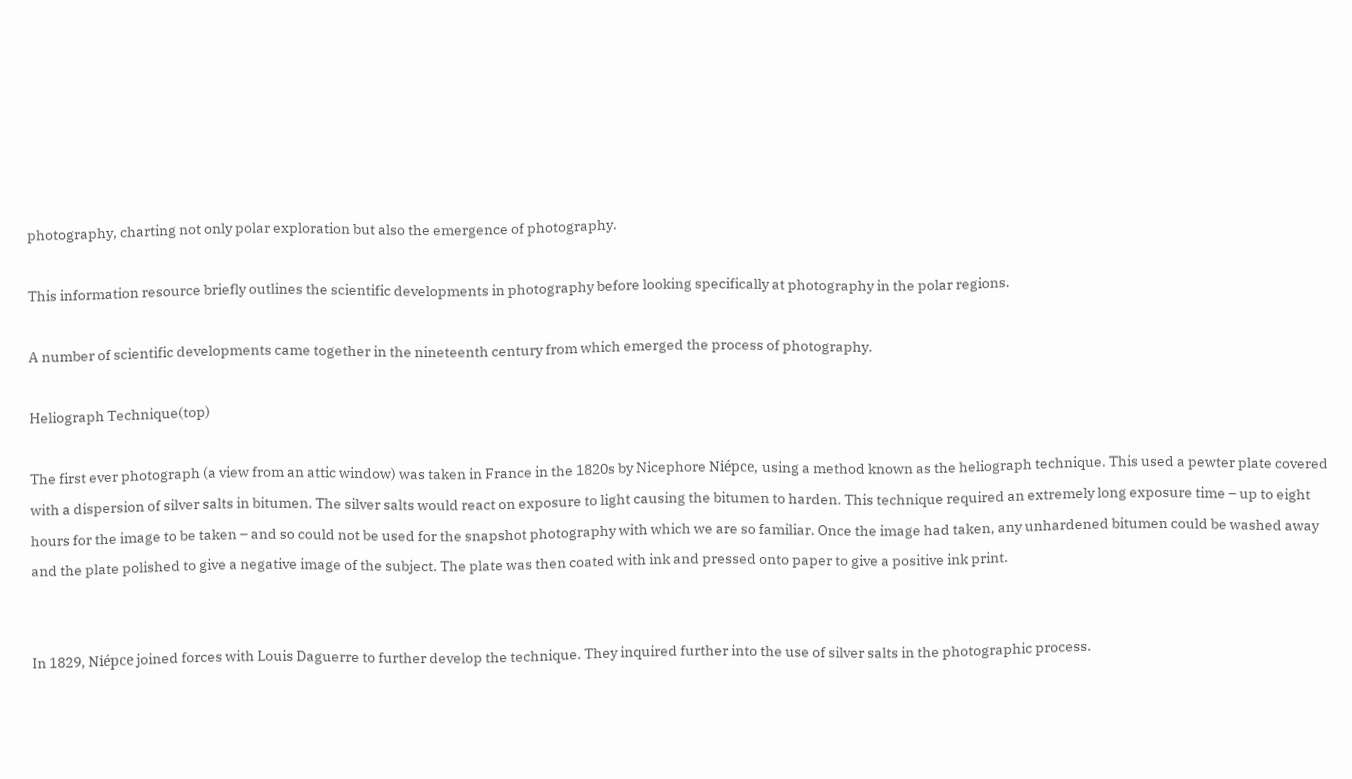photography, charting not only polar exploration but also the emergence of photography.

This information resource briefly outlines the scientific developments in photography before looking specifically at photography in the polar regions.

A number of scientific developments came together in the nineteenth century from which emerged the process of photography.

Heliograph Technique(top)

The first ever photograph (a view from an attic window) was taken in France in the 1820s by Nicephore Niépce, using a method known as the heliograph technique. This used a pewter plate covered with a dispersion of silver salts in bitumen. The silver salts would react on exposure to light causing the bitumen to harden. This technique required an extremely long exposure time – up to eight hours for the image to be taken – and so could not be used for the snapshot photography with which we are so familiar. Once the image had taken, any unhardened bitumen could be washed away and the plate polished to give a negative image of the subject. The plate was then coated with ink and pressed onto paper to give a positive ink print.


In 1829, Niépce joined forces with Louis Daguerre to further develop the technique. They inquired further into the use of silver salts in the photographic process.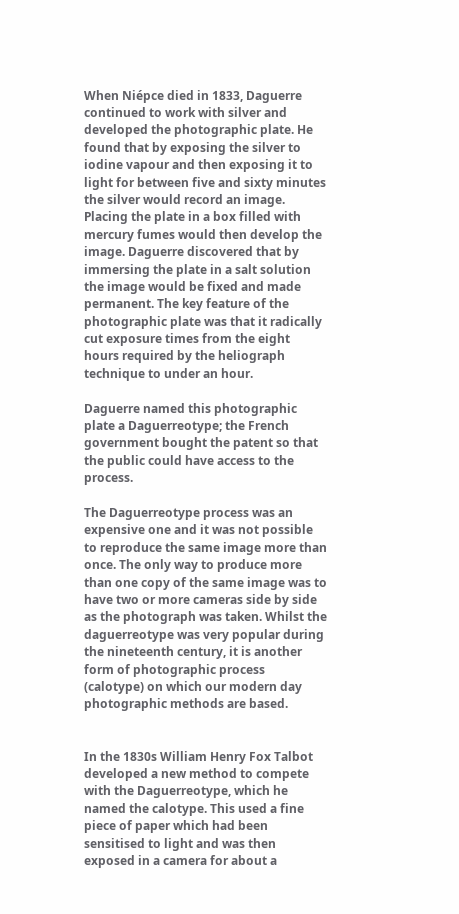When Niépce died in 1833, Daguerre continued to work with silver and developed the photographic plate. He found that by exposing the silver to iodine vapour and then exposing it to light for between five and sixty minutes the silver would record an image. Placing the plate in a box filled with mercury fumes would then develop the image. Daguerre discovered that by immersing the plate in a salt solution the image would be fixed and made permanent. The key feature of the photographic plate was that it radically cut exposure times from the eight hours required by the heliograph technique to under an hour.

Daguerre named this photographic plate a Daguerreotype; the French government bought the patent so that the public could have access to the process.

The Daguerreotype process was an expensive one and it was not possible to reproduce the same image more than once. The only way to produce more than one copy of the same image was to have two or more cameras side by side as the photograph was taken. Whilst the daguerreotype was very popular during the nineteenth century, it is another form of photographic process (calotype) on which our modern day photographic methods are based.


In the 1830s William Henry Fox Talbot developed a new method to compete with the Daguerreotype, which he named the calotype. This used a fine piece of paper which had been sensitised to light and was then exposed in a camera for about a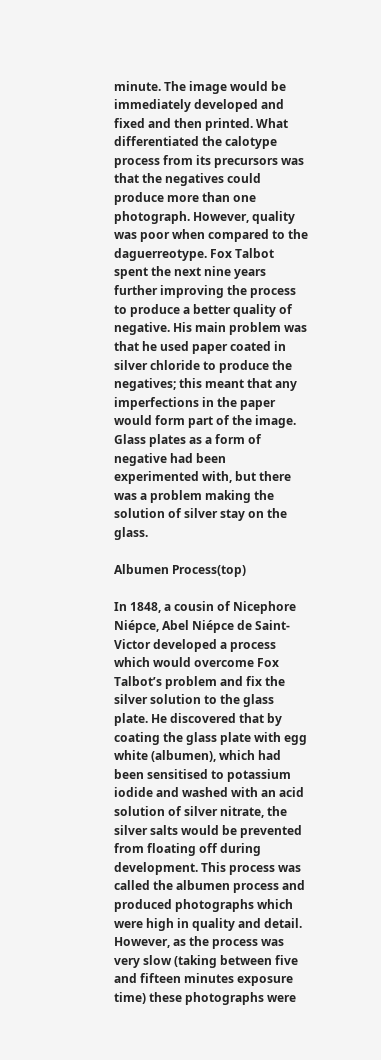minute. The image would be immediately developed and fixed and then printed. What differentiated the calotype process from its precursors was that the negatives could produce more than one photograph. However, quality was poor when compared to the daguerreotype. Fox Talbot spent the next nine years further improving the process to produce a better quality of negative. His main problem was that he used paper coated in silver chloride to produce the negatives; this meant that any imperfections in the paper would form part of the image. Glass plates as a form of negative had been experimented with, but there was a problem making the solution of silver stay on the glass.

Albumen Process(top)

In 1848, a cousin of Nicephore Niépce, Abel Niépce de Saint-Victor developed a process which would overcome Fox Talbot’s problem and fix the silver solution to the glass plate. He discovered that by coating the glass plate with egg white (albumen), which had been sensitised to potassium iodide and washed with an acid solution of silver nitrate, the silver salts would be prevented from floating off during development. This process was called the albumen process and produced photographs which were high in quality and detail. However, as the process was very slow (taking between five and fifteen minutes exposure time) these photographs were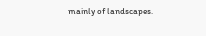mainly of landscapes.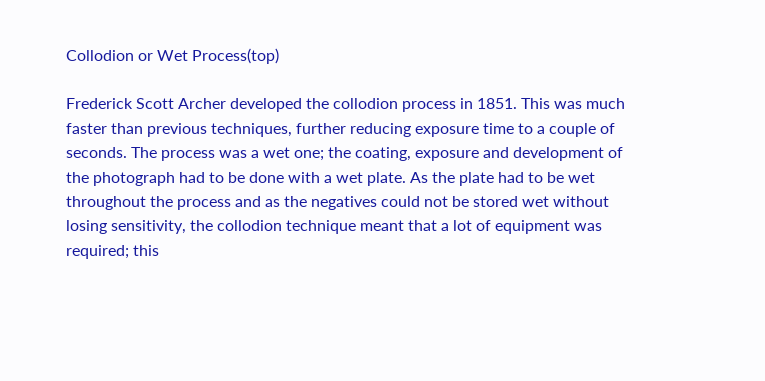Collodion or Wet Process(top)

Frederick Scott Archer developed the collodion process in 1851. This was much faster than previous techniques, further reducing exposure time to a couple of seconds. The process was a wet one; the coating, exposure and development of the photograph had to be done with a wet plate. As the plate had to be wet throughout the process and as the negatives could not be stored wet without losing sensitivity, the collodion technique meant that a lot of equipment was required; this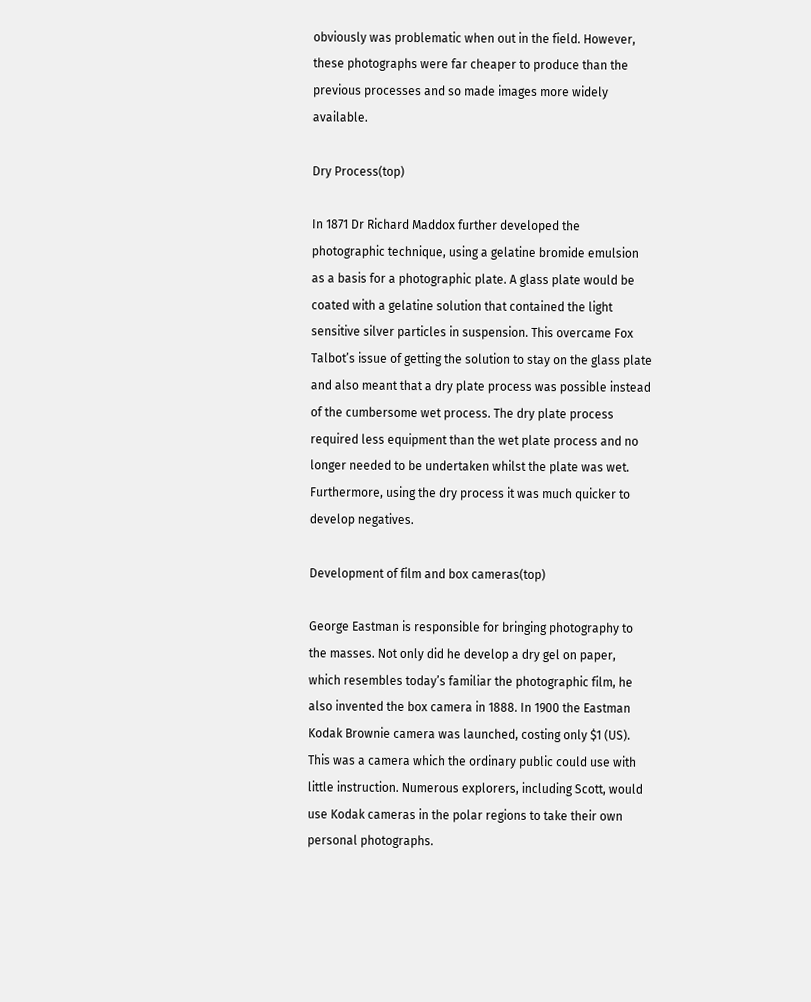obviously was problematic when out in the field. However, these photographs were far cheaper to produce than the previous processes and so made images more widely available.

Dry Process(top)

In 1871 Dr Richard Maddox further developed the photographic technique, using a gelatine bromide emulsion as a basis for a photographic plate. A glass plate would be coated with a gelatine solution that contained the light sensitive silver particles in suspension. This overcame Fox Talbot’s issue of getting the solution to stay on the glass plate and also meant that a dry plate process was possible instead of the cumbersome wet process. The dry plate process required less equipment than the wet plate process and no longer needed to be undertaken whilst the plate was wet. Furthermore, using the dry process it was much quicker to develop negatives.

Development of film and box cameras(top)

George Eastman is responsible for bringing photography to the masses. Not only did he develop a dry gel on paper, which resembles today’s familiar the photographic film, he also invented the box camera in 1888. In 1900 the Eastman Kodak Brownie camera was launched, costing only $1 (US). This was a camera which the ordinary public could use with little instruction. Numerous explorers, including Scott, would use Kodak cameras in the polar regions to take their own personal photographs.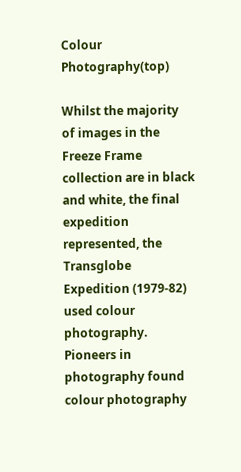Colour Photography(top)

Whilst the majority of images in the Freeze Frame collection are in black and white, the final expedition represented, the Transglobe Expedition (1979-82) used colour photography. Pioneers in photography found colour photography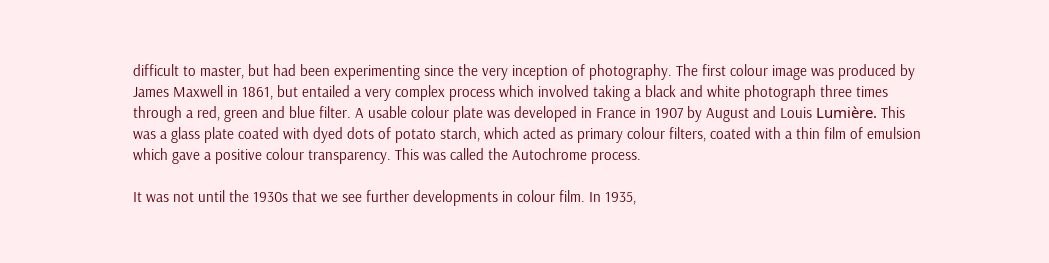difficult to master, but had been experimenting since the very inception of photography. The first colour image was produced by James Maxwell in 1861, but entailed a very complex process which involved taking a black and white photograph three times through a red, green and blue filter. A usable colour plate was developed in France in 1907 by August and Louis Lumière. This was a glass plate coated with dyed dots of potato starch, which acted as primary colour filters, coated with a thin film of emulsion which gave a positive colour transparency. This was called the Autochrome process.

It was not until the 1930s that we see further developments in colour film. In 1935,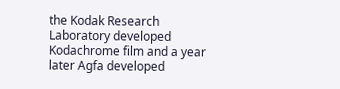the Kodak Research Laboratory developed Kodachrome film and a year later Agfa developed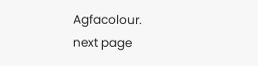Agfacolour.
next page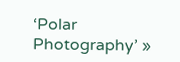‘Polar Photography’ »